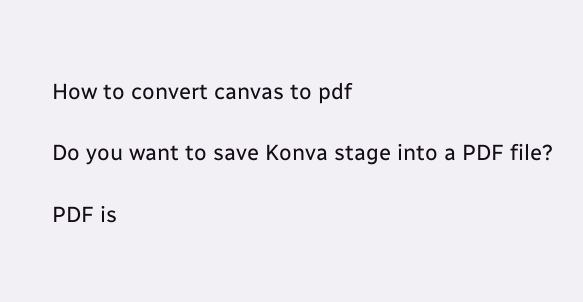How to convert canvas to pdf

Do you want to save Konva stage into a PDF file?

PDF is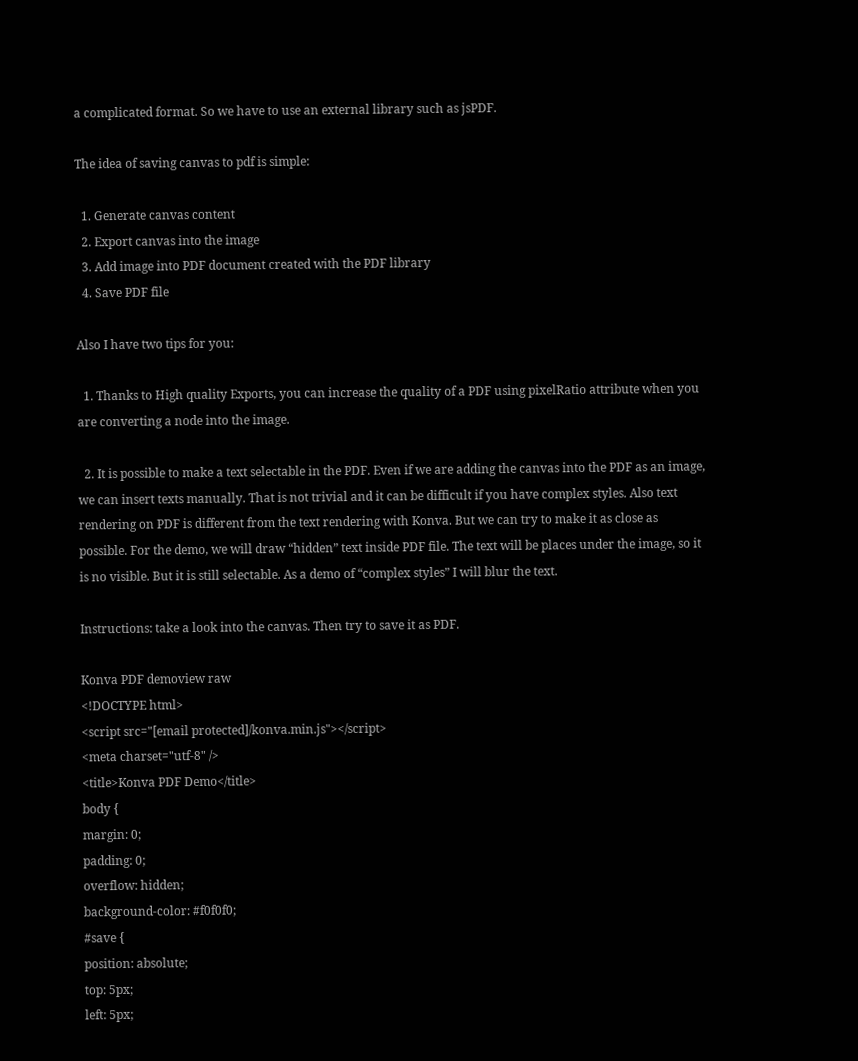a complicated format. So we have to use an external library such as jsPDF.

The idea of saving canvas to pdf is simple:

  1. Generate canvas content
  2. Export canvas into the image
  3. Add image into PDF document created with the PDF library
  4. Save PDF file

Also I have two tips for you:

  1. Thanks to High quality Exports, you can increase the quality of a PDF using pixelRatio attribute when you are converting a node into the image.

  2. It is possible to make a text selectable in the PDF. Even if we are adding the canvas into the PDF as an image, we can insert texts manually. That is not trivial and it can be difficult if you have complex styles. Also text rendering on PDF is different from the text rendering with Konva. But we can try to make it as close as possible. For the demo, we will draw “hidden” text inside PDF file. The text will be places under the image, so it is no visible. But it is still selectable. As a demo of “complex styles” I will blur the text.

Instructions: take a look into the canvas. Then try to save it as PDF.

Konva PDF demoview raw
<!DOCTYPE html>
<script src="[email protected]/konva.min.js"></script>
<meta charset="utf-8" />
<title>Konva PDF Demo</title>
body {
margin: 0;
padding: 0;
overflow: hidden;
background-color: #f0f0f0;
#save {
position: absolute;
top: 5px;
left: 5px;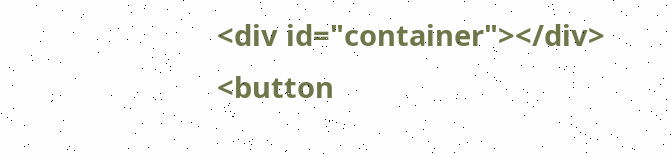<div id="container"></div>
<button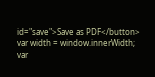id="save">Save as PDF</button>
var width = window.innerWidth;
var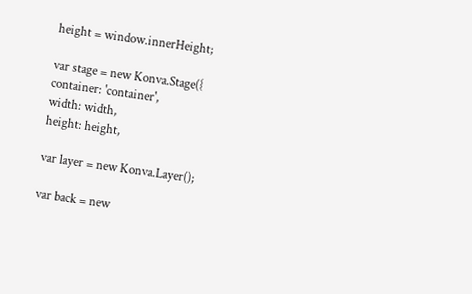height = window.innerHeight;

var stage = new Konva.Stage({
container: 'container',
width: width,
height: height,

var layer = new Konva.Layer();

var back = new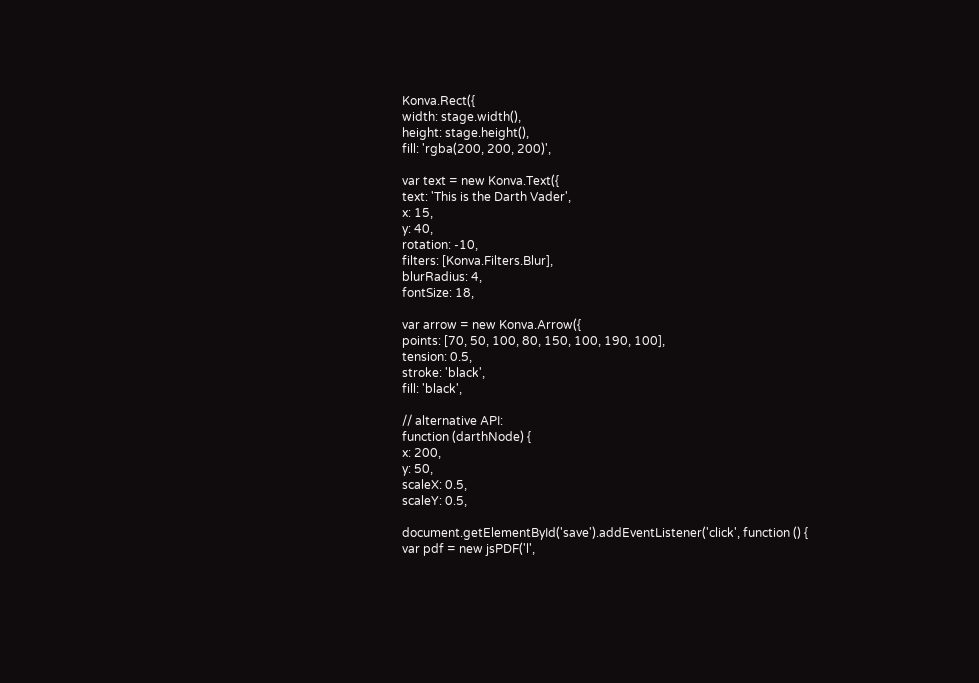Konva.Rect({
width: stage.width(),
height: stage.height(),
fill: 'rgba(200, 200, 200)',

var text = new Konva.Text({
text: 'This is the Darth Vader',
x: 15,
y: 40,
rotation: -10,
filters: [Konva.Filters.Blur],
blurRadius: 4,
fontSize: 18,

var arrow = new Konva.Arrow({
points: [70, 50, 100, 80, 150, 100, 190, 100],
tension: 0.5,
stroke: 'black',
fill: 'black',

// alternative API:
function (darthNode) {
x: 200,
y: 50,
scaleX: 0.5,
scaleY: 0.5,

document.getElementById('save').addEventListener('click', function () {
var pdf = new jsPDF('l',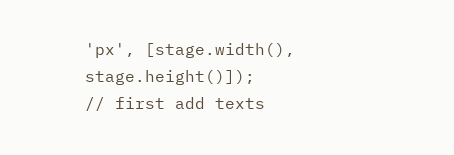'px', [stage.width(), stage.height()]);
// first add texts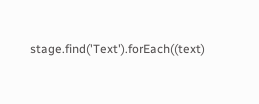stage.find('Text').forEach((text)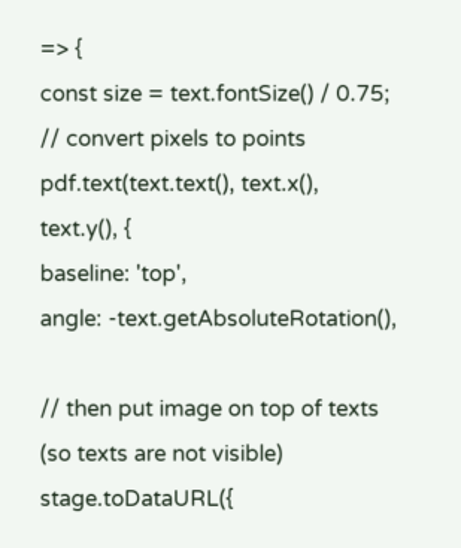=> {
const size = text.fontSize() / 0.75; // convert pixels to points
pdf.text(text.text(), text.x(), text.y(), {
baseline: 'top',
angle: -text.getAbsoluteRotation(),

// then put image on top of texts (so texts are not visible)
stage.toDataURL({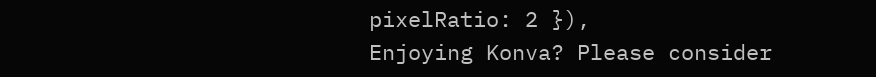pixelRatio: 2 }),
Enjoying Konva? Please consider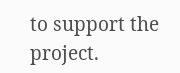to support the project.